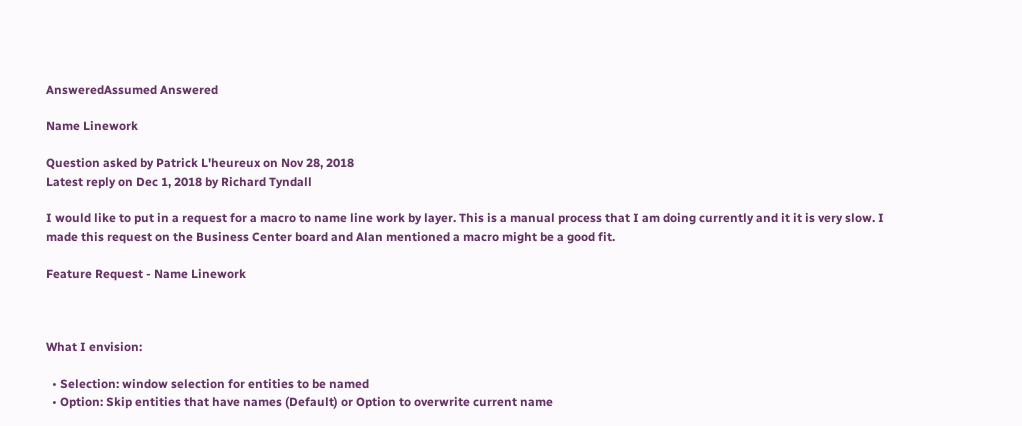AnsweredAssumed Answered

Name Linework

Question asked by Patrick L'heureux on Nov 28, 2018
Latest reply on Dec 1, 2018 by Richard Tyndall

I would like to put in a request for a macro to name line work by layer. This is a manual process that I am doing currently and it it is very slow. I made this request on the Business Center board and Alan mentioned a macro might be a good fit.

Feature Request - Name Linework



What I envision:

  • Selection: window selection for entities to be named
  • Option: Skip entities that have names (Default) or Option to overwrite current name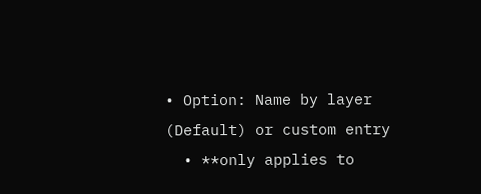• Option: Name by layer (Default) or custom entry
  • **only applies to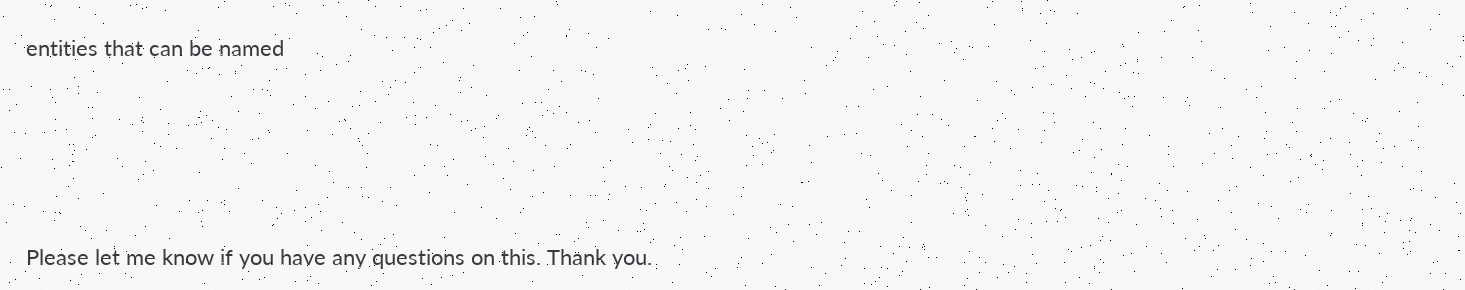entities that can be named




Please let me know if you have any questions on this. Thank you.